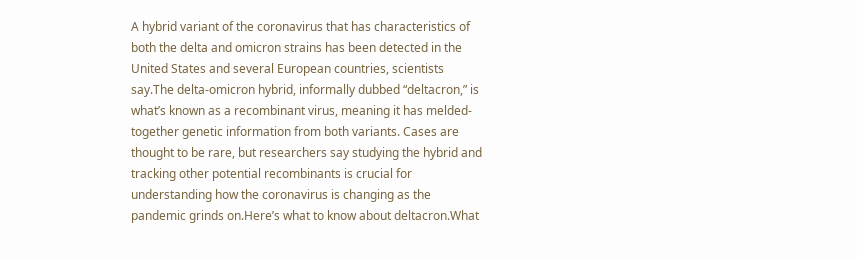A hybrid variant of the coronavirus that has characteristics of both the delta and omicron strains has been detected in the United States and several European countries, scientists say.The delta-omicron hybrid, informally dubbed “deltacron,” is what’s known as a recombinant virus, meaning it has melded-together genetic information from both variants. Cases are thought to be rare, but researchers say studying the hybrid and tracking other potential recombinants is crucial for understanding how the coronavirus is changing as the pandemic grinds on.Here’s what to know about deltacron.What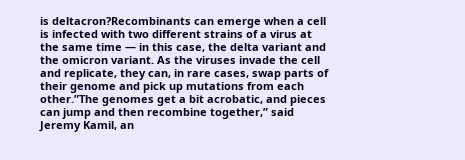is deltacron?Recombinants can emerge when a cell is infected with two different strains of a virus at the same time — in this case, the delta variant and the omicron variant. As the viruses invade the cell and replicate, they can, in rare cases, swap parts of their genome and pick up mutations from each other.”The genomes get a bit acrobatic, and pieces can jump and then recombine together,” said Jeremy Kamil, an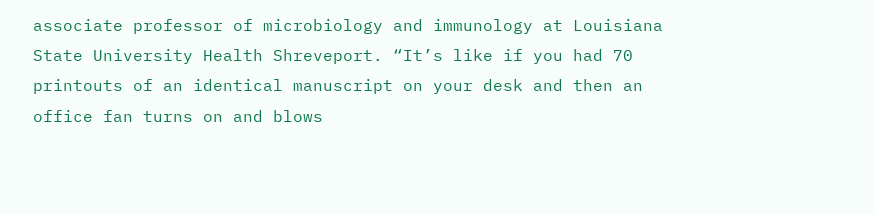associate professor of microbiology and immunology at Louisiana State University Health Shreveport. “It’s like if you had 70 printouts of an identical manuscript on your desk and then an office fan turns on and blows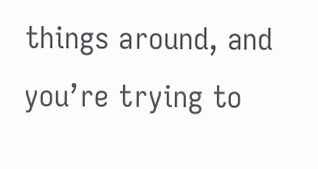things around, and you’re trying to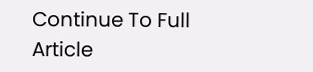Continue To Full Article